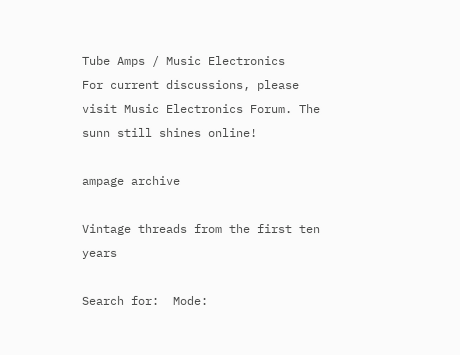Tube Amps / Music Electronics
For current discussions, please visit Music Electronics Forum. The sunn still shines online!

ampage archive

Vintage threads from the first ten years

Search for:  Mode: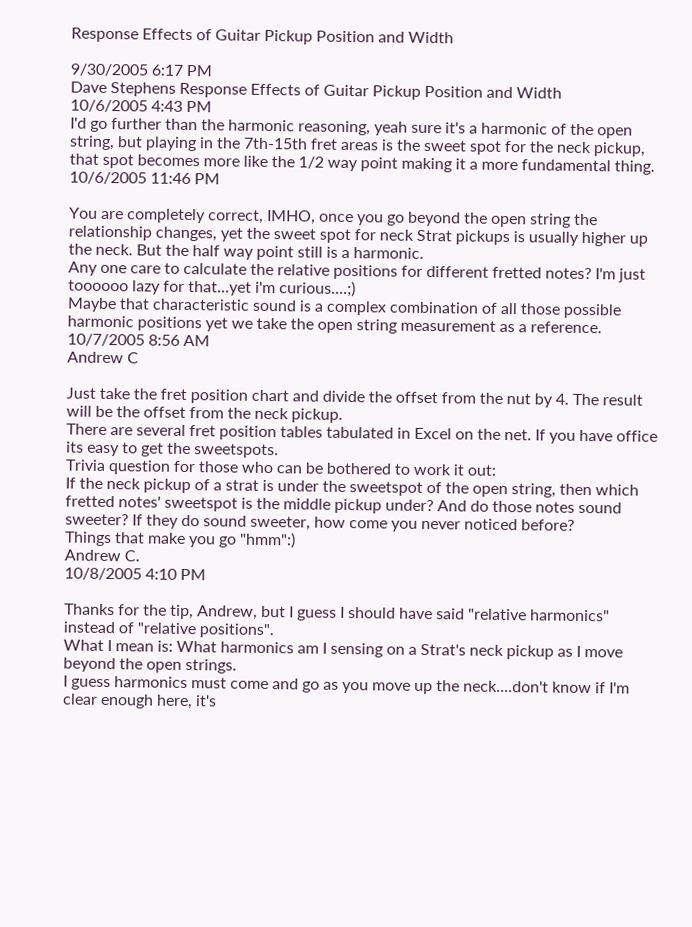Response Effects of Guitar Pickup Position and Width

9/30/2005 6:17 PM
Dave Stephens Response Effects of Guitar Pickup Position and Width
10/6/2005 4:43 PM
I'd go further than the harmonic reasoning, yeah sure it's a harmonic of the open string, but playing in the 7th-15th fret areas is the sweet spot for the neck pickup, that spot becomes more like the 1/2 way point making it a more fundamental thing.
10/6/2005 11:46 PM

You are completely correct, IMHO, once you go beyond the open string the relationship changes, yet the sweet spot for neck Strat pickups is usually higher up the neck. But the half way point still is a harmonic.
Any one care to calculate the relative positions for different fretted notes? I'm just toooooo lazy for that...yet i'm curious....;)
Maybe that characteristic sound is a complex combination of all those possible harmonic positions yet we take the open string measurement as a reference.
10/7/2005 8:56 AM
Andrew C

Just take the fret position chart and divide the offset from the nut by 4. The result will be the offset from the neck pickup.
There are several fret position tables tabulated in Excel on the net. If you have office its easy to get the sweetspots.
Trivia question for those who can be bothered to work it out:
If the neck pickup of a strat is under the sweetspot of the open string, then which fretted notes' sweetspot is the middle pickup under? And do those notes sound sweeter? If they do sound sweeter, how come you never noticed before?
Things that make you go "hmm":)
Andrew C.
10/8/2005 4:10 PM

Thanks for the tip, Andrew, but I guess I should have said "relative harmonics" instead of "relative positions".
What I mean is: What harmonics am I sensing on a Strat's neck pickup as I move beyond the open strings.
I guess harmonics must come and go as you move up the neck....don't know if I'm clear enough here, it's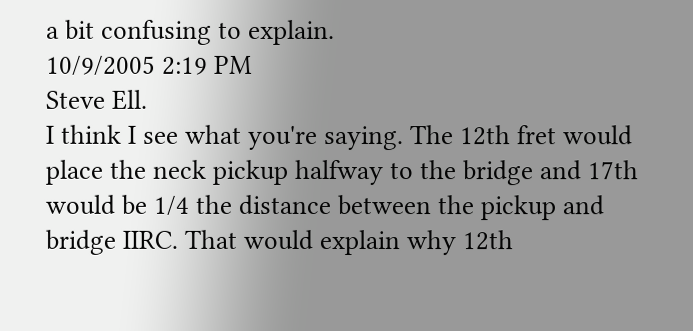a bit confusing to explain.
10/9/2005 2:19 PM
Steve Ell.
I think I see what you're saying. The 12th fret would place the neck pickup halfway to the bridge and 17th would be 1/4 the distance between the pickup and bridge IIRC. That would explain why 12th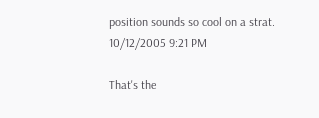position sounds so cool on a strat.
10/12/2005 9:21 PM

That's the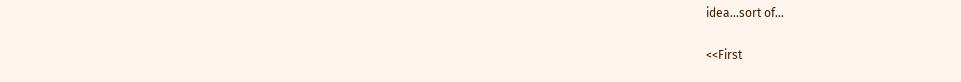idea...sort of...

<<First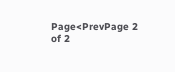Page<PrevPage 2 of 2